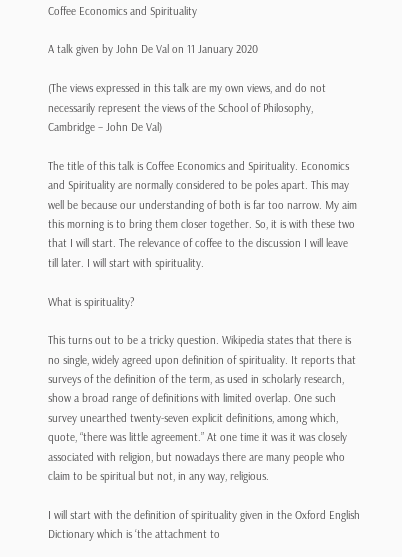Coffee Economics and Spirituality

A talk given by John De Val on 11 January 2020

(The views expressed in this talk are my own views, and do not necessarily represent the views of the School of Philosophy, Cambridge – John De Val)

The title of this talk is Coffee Economics and Spirituality. Economics and Spirituality are normally considered to be poles apart. This may well be because our understanding of both is far too narrow. My aim this morning is to bring them closer together. So, it is with these two that I will start. The relevance of coffee to the discussion I will leave till later. I will start with spirituality.

What is spirituality?

This turns out to be a tricky question. Wikipedia states that there is no single, widely agreed upon definition of spirituality. It reports that surveys of the definition of the term, as used in scholarly research, show a broad range of definitions with limited overlap. One such survey unearthed twenty-seven explicit definitions, among which, quote, “there was little agreement.” At one time it was it was closely associated with religion, but nowadays there are many people who claim to be spiritual but not, in any way, religious.

I will start with the definition of spirituality given in the Oxford English Dictionary which is ‘the attachment to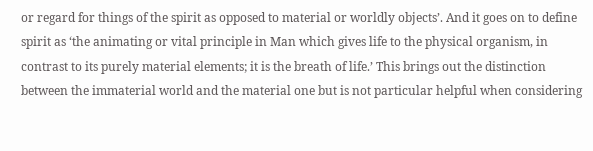or regard for things of the spirit as opposed to material or worldly objects’. And it goes on to define spirit as ‘the animating or vital principle in Man which gives life to the physical organism, in contrast to its purely material elements; it is the breath of life.’ This brings out the distinction between the immaterial world and the material one but is not particular helpful when considering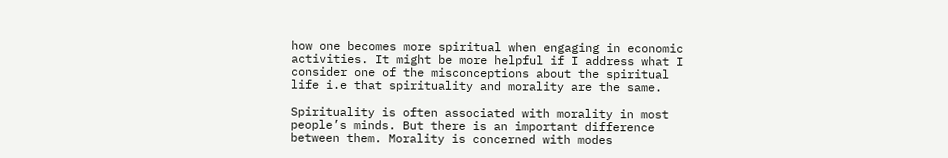how one becomes more spiritual when engaging in economic activities. It might be more helpful if I address what I consider one of the misconceptions about the spiritual life i.e that spirituality and morality are the same.

Spirituality is often associated with morality in most people’s minds. But there is an important difference between them. Morality is concerned with modes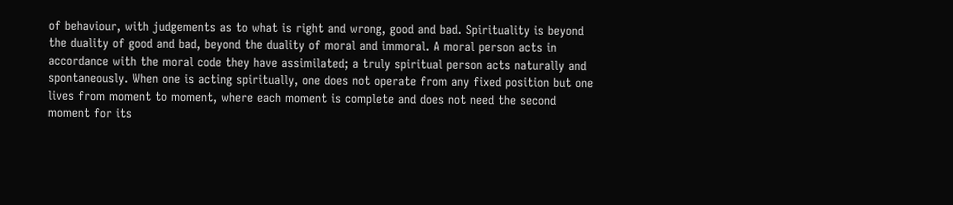of behaviour, with judgements as to what is right and wrong, good and bad. Spirituality is beyond the duality of good and bad, beyond the duality of moral and immoral. A moral person acts in accordance with the moral code they have assimilated; a truly spiritual person acts naturally and spontaneously. When one is acting spiritually, one does not operate from any fixed position but one lives from moment to moment, where each moment is complete and does not need the second moment for its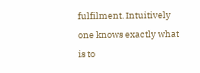fulfilment. Intuitively one knows exactly what is to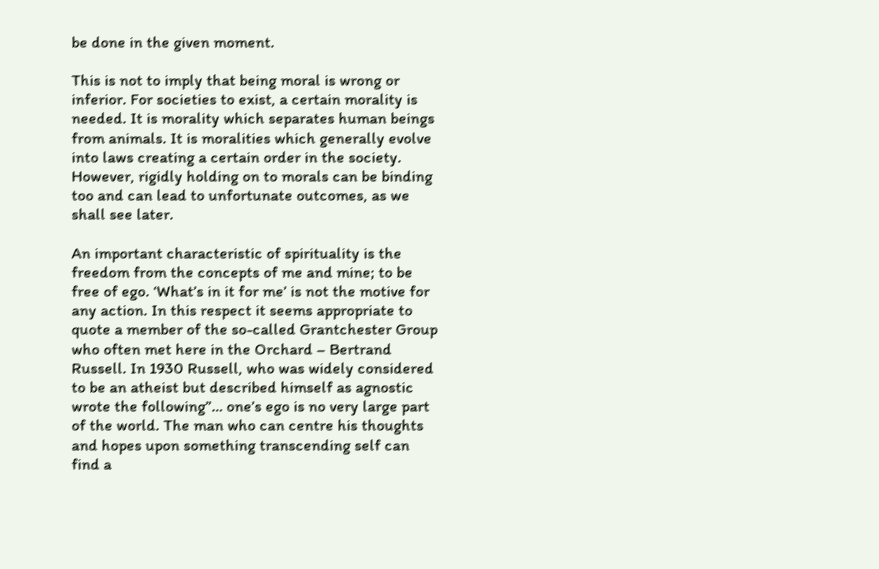be done in the given moment.

This is not to imply that being moral is wrong or inferior. For societies to exist, a certain morality is needed. It is morality which separates human beings from animals. It is moralities which generally evolve into laws creating a certain order in the society. However, rigidly holding on to morals can be binding too and can lead to unfortunate outcomes, as we shall see later.

An important characteristic of spirituality is the freedom from the concepts of me and mine; to be free of ego. ‘What’s in it for me’ is not the motive for any action. In this respect it seems appropriate to quote a member of the so-called Grantchester Group who often met here in the Orchard – Bertrand Russell. In 1930 Russell, who was widely considered to be an atheist but described himself as agnostic wrote the following”… one’s ego is no very large part of the world. The man who can centre his thoughts and hopes upon something transcending self can find a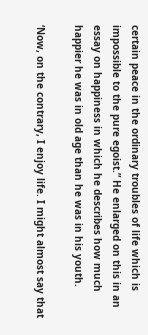certain peace in the ordinary troubles of life which is impossible to the pure egoist.” He enlarged on this in an essay on happiness in which he describes how much happier he was in old age than he was in his youth.

‘Now, on the contrary, I enjoy life. I might almost say that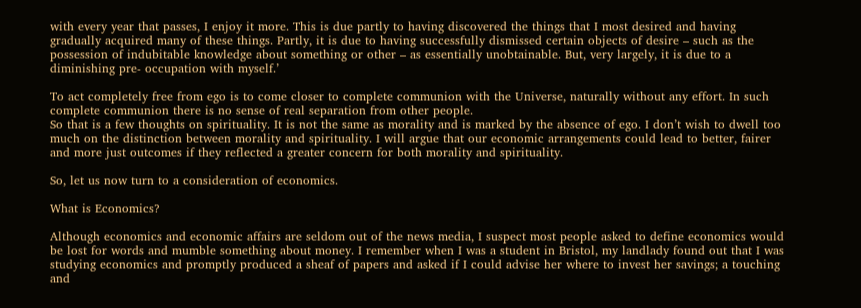with every year that passes, I enjoy it more. This is due partly to having discovered the things that I most desired and having gradually acquired many of these things. Partly, it is due to having successfully dismissed certain objects of desire – such as the possession of indubitable knowledge about something or other – as essentially unobtainable. But, very largely, it is due to a diminishing pre- occupation with myself.’

To act completely free from ego is to come closer to complete communion with the Universe, naturally without any effort. In such complete communion there is no sense of real separation from other people.
So that is a few thoughts on spirituality. It is not the same as morality and is marked by the absence of ego. I don’t wish to dwell too much on the distinction between morality and spirituality. I will argue that our economic arrangements could lead to better, fairer and more just outcomes if they reflected a greater concern for both morality and spirituality.

So, let us now turn to a consideration of economics.

What is Economics?

Although economics and economic affairs are seldom out of the news media, I suspect most people asked to define economics would be lost for words and mumble something about money. I remember when I was a student in Bristol, my landlady found out that I was studying economics and promptly produced a sheaf of papers and asked if I could advise her where to invest her savings; a touching and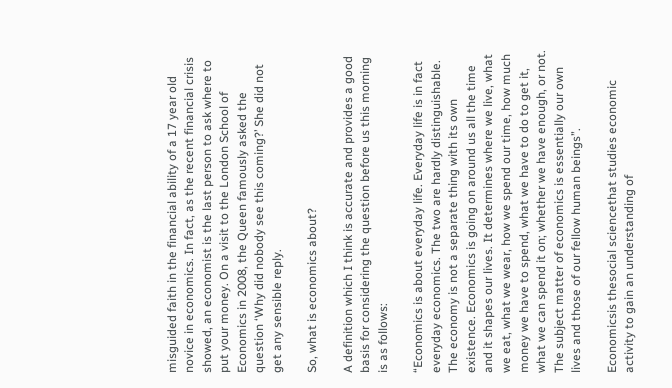misguided faith in the financial ability of a 17 year old novice in economics. In fact, as the recent financial crisis showed, an economist is the last person to ask where to put your money. On a visit to the London School of Economics in 2008, the Queen famously asked the question ‘Why did nobody see this coming?’ She did not get any sensible reply.

So, what is economics about?

A definition which I think is accurate and provides a good basis for considering the question before us this morning is as follows:

“Economics is about everyday life. Everyday life is in fact everyday economics. The two are hardly distinguishable. The economy is not a separate thing with its own existence. Economics is going on around us all the time and it shapes our lives. It determines where we live, what we eat, what we wear, how we spend our time, how much money we have to spend, what we have to do to get it, what we can spend it on; whether we have enough, or not. The subject matter of economics is essentially our own lives and those of our fellow human beings”.

Economicsis thesocial sciencethat studies economic activity to gain an understanding of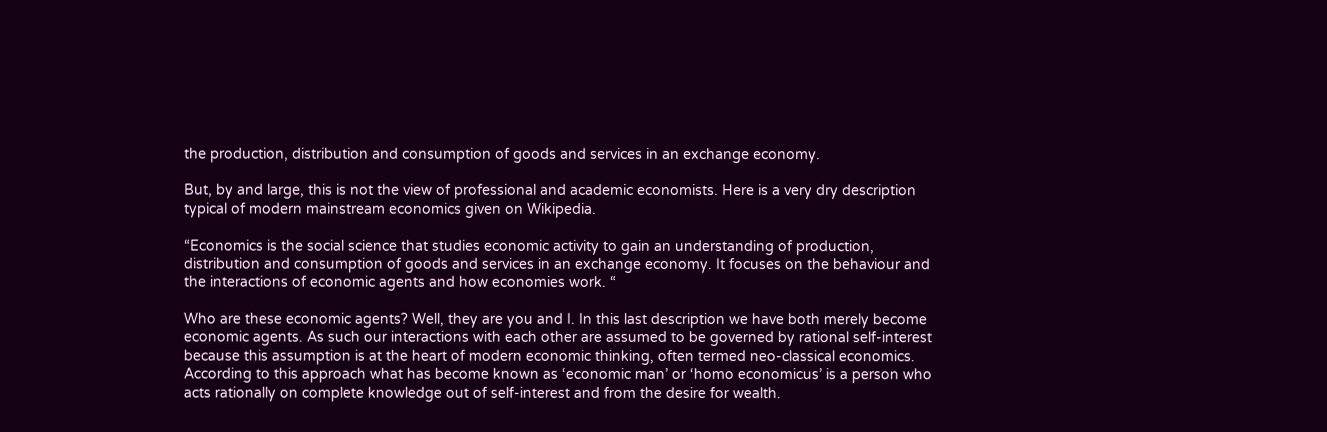the production, distribution and consumption of goods and services in an exchange economy.

But, by and large, this is not the view of professional and academic economists. Here is a very dry description typical of modern mainstream economics given on Wikipedia.

“Economics is the social science that studies economic activity to gain an understanding of production, distribution and consumption of goods and services in an exchange economy. It focuses on the behaviour and the interactions of economic agents and how economies work. “

Who are these economic agents? Well, they are you and I. In this last description we have both merely become economic agents. As such our interactions with each other are assumed to be governed by rational self-interest because this assumption is at the heart of modern economic thinking, often termed neo-classical economics. According to this approach what has become known as ‘economic man’ or ‘homo economicus’ is a person who acts rationally on complete knowledge out of self-interest and from the desire for wealth.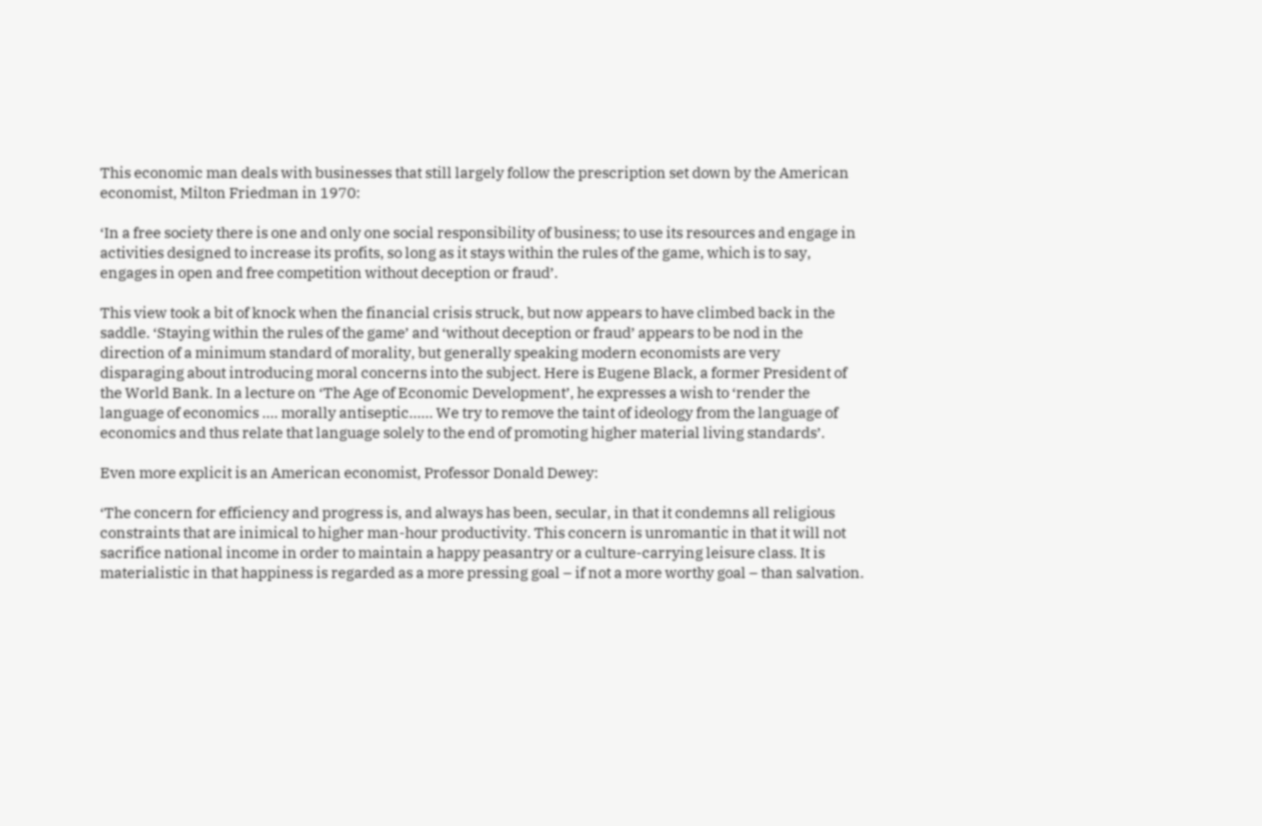This economic man deals with businesses that still largely follow the prescription set down by the American economist, Milton Friedman in 1970:

‘In a free society there is one and only one social responsibility of business; to use its resources and engage in activities designed to increase its profits, so long as it stays within the rules of the game, which is to say, engages in open and free competition without deception or fraud’.

This view took a bit of knock when the financial crisis struck, but now appears to have climbed back in the saddle. ‘Staying within the rules of the game’ and ‘without deception or fraud’ appears to be nod in the direction of a minimum standard of morality, but generally speaking modern economists are very disparaging about introducing moral concerns into the subject. Here is Eugene Black, a former President of the World Bank. In a lecture on ‘The Age of Economic Development’, he expresses a wish to ‘render the language of economics …. morally antiseptic…… We try to remove the taint of ideology from the language of economics and thus relate that language solely to the end of promoting higher material living standards’.

Even more explicit is an American economist, Professor Donald Dewey:

‘The concern for efficiency and progress is, and always has been, secular, in that it condemns all religious constraints that are inimical to higher man-hour productivity. This concern is unromantic in that it will not sacrifice national income in order to maintain a happy peasantry or a culture-carrying leisure class. It is materialistic in that happiness is regarded as a more pressing goal – if not a more worthy goal – than salvation.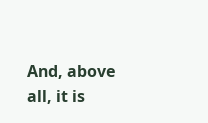And, above all, it is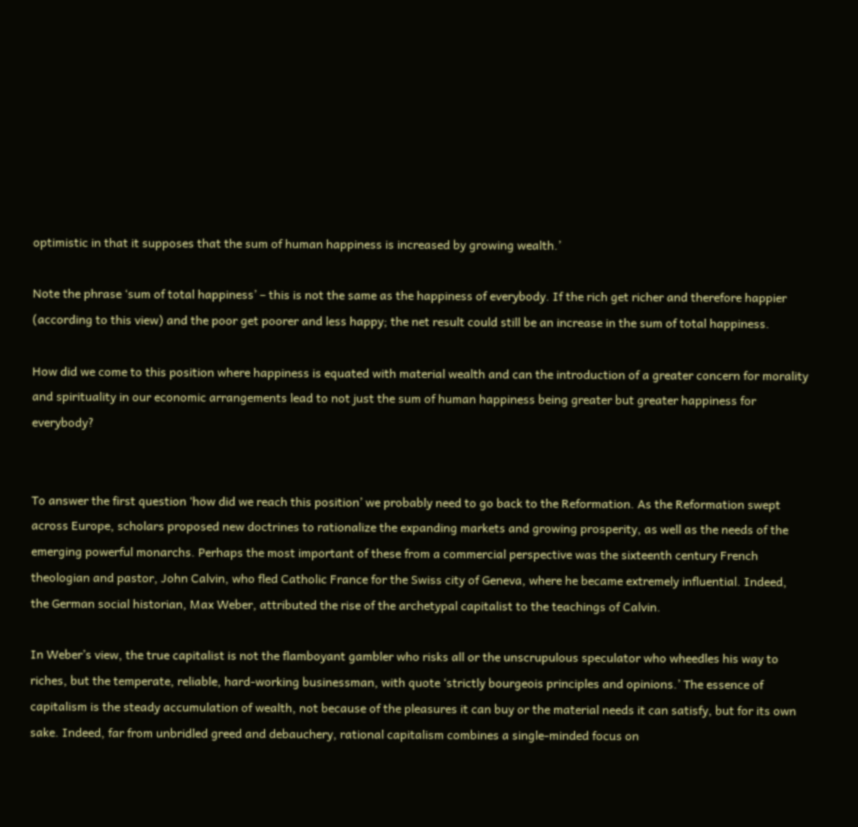optimistic in that it supposes that the sum of human happiness is increased by growing wealth.’

Note the phrase ‘sum of total happiness’ – this is not the same as the happiness of everybody. If the rich get richer and therefore happier (according to this view) and the poor get poorer and less happy; the net result could still be an increase in the sum of total happiness.

How did we come to this position where happiness is equated with material wealth and can the introduction of a greater concern for morality and spirituality in our economic arrangements lead to not just the sum of human happiness being greater but greater happiness for everybody?


To answer the first question ‘how did we reach this position’ we probably need to go back to the Reformation. As the Reformation swept across Europe, scholars proposed new doctrines to rationalize the expanding markets and growing prosperity, as well as the needs of the emerging powerful monarchs. Perhaps the most important of these from a commercial perspective was the sixteenth century French theologian and pastor, John Calvin, who fled Catholic France for the Swiss city of Geneva, where he became extremely influential. Indeed, the German social historian, Max Weber, attributed the rise of the archetypal capitalist to the teachings of Calvin.

In Weber’s view, the true capitalist is not the flamboyant gambler who risks all or the unscrupulous speculator who wheedles his way to riches, but the temperate, reliable, hard-working businessman, with quote ‘strictly bourgeois principles and opinions.’ The essence of capitalism is the steady accumulation of wealth, not because of the pleasures it can buy or the material needs it can satisfy, but for its own sake. Indeed, far from unbridled greed and debauchery, rational capitalism combines a single-minded focus on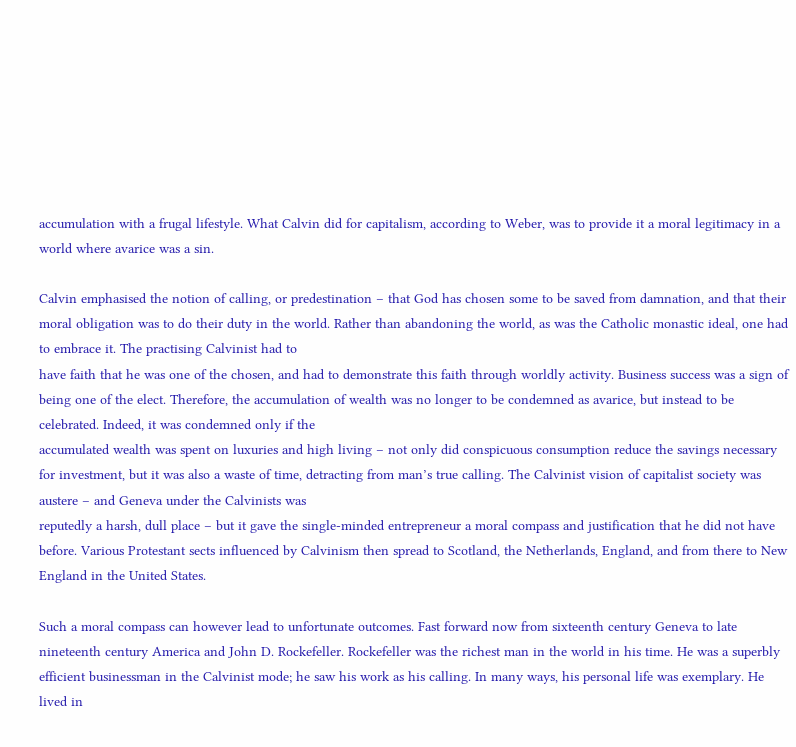accumulation with a frugal lifestyle. What Calvin did for capitalism, according to Weber, was to provide it a moral legitimacy in a world where avarice was a sin.

Calvin emphasised the notion of calling, or predestination – that God has chosen some to be saved from damnation, and that their moral obligation was to do their duty in the world. Rather than abandoning the world, as was the Catholic monastic ideal, one had to embrace it. The practising Calvinist had to
have faith that he was one of the chosen, and had to demonstrate this faith through worldly activity. Business success was a sign of being one of the elect. Therefore, the accumulation of wealth was no longer to be condemned as avarice, but instead to be celebrated. Indeed, it was condemned only if the
accumulated wealth was spent on luxuries and high living – not only did conspicuous consumption reduce the savings necessary for investment, but it was also a waste of time, detracting from man’s true calling. The Calvinist vision of capitalist society was austere – and Geneva under the Calvinists was
reputedly a harsh, dull place – but it gave the single-minded entrepreneur a moral compass and justification that he did not have before. Various Protestant sects influenced by Calvinism then spread to Scotland, the Netherlands, England, and from there to New England in the United States.

Such a moral compass can however lead to unfortunate outcomes. Fast forward now from sixteenth century Geneva to late nineteenth century America and John D. Rockefeller. Rockefeller was the richest man in the world in his time. He was a superbly efficient businessman in the Calvinist mode; he saw his work as his calling. In many ways, his personal life was exemplary. He lived in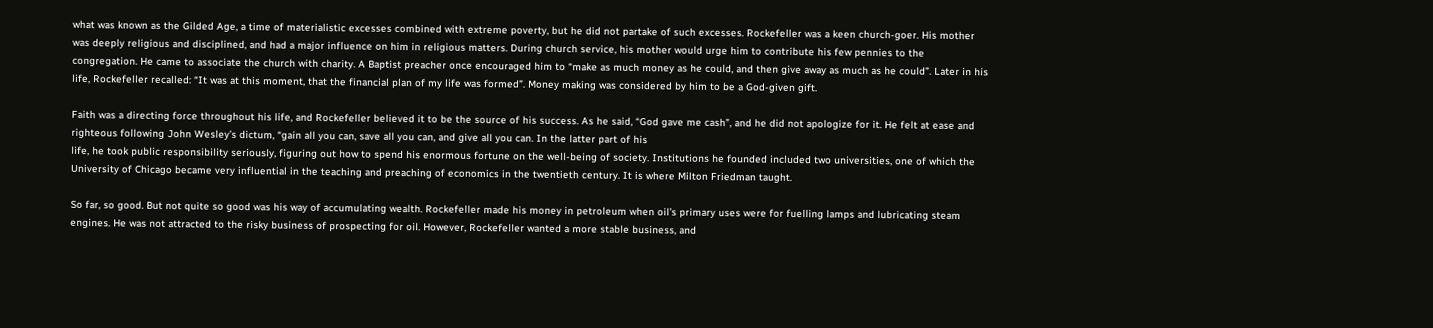what was known as the Gilded Age, a time of materialistic excesses combined with extreme poverty, but he did not partake of such excesses. Rockefeller was a keen church-goer. His mother was deeply religious and disciplined, and had a major influence on him in religious matters. During church service, his mother would urge him to contribute his few pennies to the congregation. He came to associate the church with charity. A Baptist preacher once encouraged him to “make as much money as he could, and then give away as much as he could”. Later in his life, Rockefeller recalled: “It was at this moment, that the financial plan of my life was formed”. Money making was considered by him to be a God-given gift.

Faith was a directing force throughout his life, and Rockefeller believed it to be the source of his success. As he said, “God gave me cash”, and he did not apologize for it. He felt at ease and righteous following John Wesley’s dictum, “gain all you can, save all you can, and give all you can. In the latter part of his
life, he took public responsibility seriously, figuring out how to spend his enormous fortune on the well-being of society. Institutions he founded included two universities, one of which the University of Chicago became very influential in the teaching and preaching of economics in the twentieth century. It is where Milton Friedman taught.

So far, so good. But not quite so good was his way of accumulating wealth. Rockefeller made his money in petroleum when oil’s primary uses were for fuelling lamps and lubricating steam engines. He was not attracted to the risky business of prospecting for oil. However, Rockefeller wanted a more stable business, and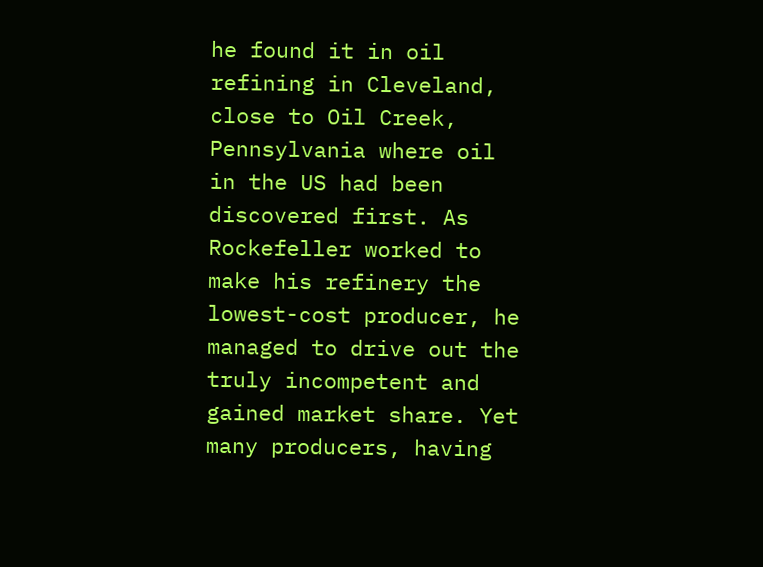he found it in oil refining in Cleveland, close to Oil Creek, Pennsylvania where oil in the US had been discovered first. As Rockefeller worked to make his refinery the lowest-cost producer, he managed to drive out the truly incompetent and gained market share. Yet many producers, having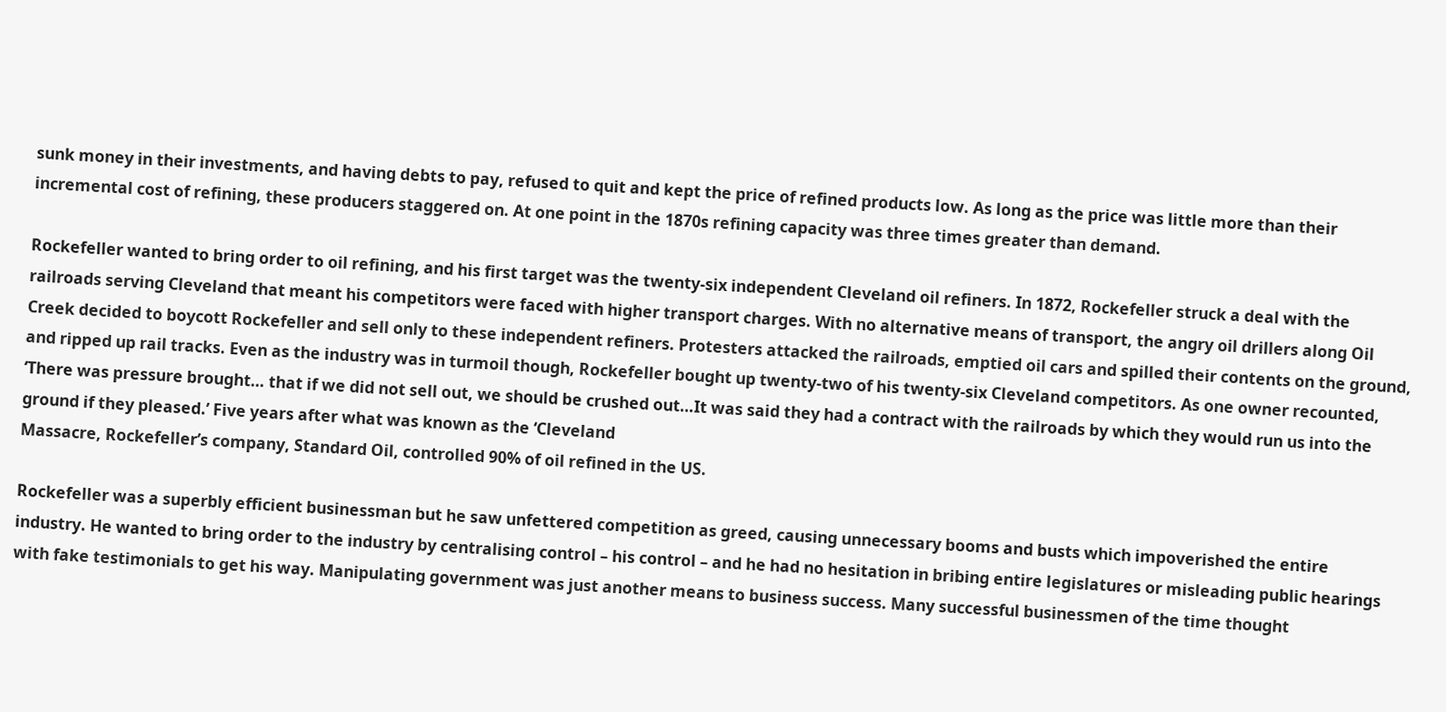sunk money in their investments, and having debts to pay, refused to quit and kept the price of refined products low. As long as the price was little more than their incremental cost of refining, these producers staggered on. At one point in the 1870s refining capacity was three times greater than demand.

Rockefeller wanted to bring order to oil refining, and his first target was the twenty-six independent Cleveland oil refiners. In 1872, Rockefeller struck a deal with the railroads serving Cleveland that meant his competitors were faced with higher transport charges. With no alternative means of transport, the angry oil drillers along Oil Creek decided to boycott Rockefeller and sell only to these independent refiners. Protesters attacked the railroads, emptied oil cars and spilled their contents on the ground, and ripped up rail tracks. Even as the industry was in turmoil though, Rockefeller bought up twenty-two of his twenty-six Cleveland competitors. As one owner recounted, ‘There was pressure brought… that if we did not sell out, we should be crushed out…It was said they had a contract with the railroads by which they would run us into the ground if they pleased.’ Five years after what was known as the ‘Cleveland
Massacre, Rockefeller’s company, Standard Oil, controlled 90% of oil refined in the US.

Rockefeller was a superbly efficient businessman but he saw unfettered competition as greed, causing unnecessary booms and busts which impoverished the entire industry. He wanted to bring order to the industry by centralising control – his control – and he had no hesitation in bribing entire legislatures or misleading public hearings with fake testimonials to get his way. Manipulating government was just another means to business success. Many successful businessmen of the time thought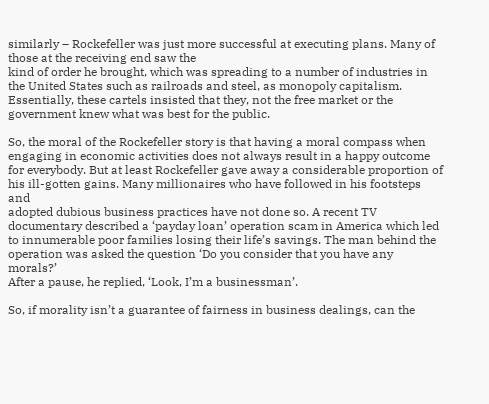similarly – Rockefeller was just more successful at executing plans. Many of those at the receiving end saw the
kind of order he brought, which was spreading to a number of industries in the United States such as railroads and steel, as monopoly capitalism. Essentially, these cartels insisted that they, not the free market or the government knew what was best for the public.

So, the moral of the Rockefeller story is that having a moral compass when engaging in economic activities does not always result in a happy outcome for everybody. But at least Rockefeller gave away a considerable proportion of his ill-gotten gains. Many millionaires who have followed in his footsteps and
adopted dubious business practices have not done so. A recent TV documentary described a ‘payday loan’ operation scam in America which led to innumerable poor families losing their life’s savings. The man behind the operation was asked the question ‘Do you consider that you have any morals?’
After a pause, he replied, ‘Look, I’m a businessman’.

So, if morality isn’t a guarantee of fairness in business dealings, can the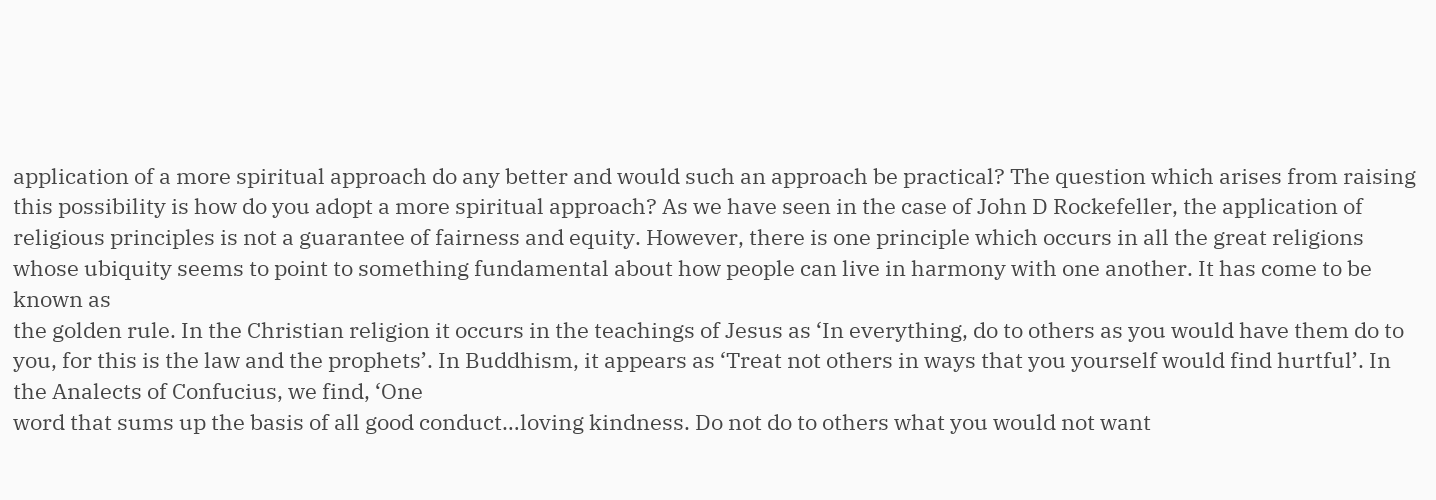application of a more spiritual approach do any better and would such an approach be practical? The question which arises from raising this possibility is how do you adopt a more spiritual approach? As we have seen in the case of John D Rockefeller, the application of religious principles is not a guarantee of fairness and equity. However, there is one principle which occurs in all the great religions whose ubiquity seems to point to something fundamental about how people can live in harmony with one another. It has come to be known as
the golden rule. In the Christian religion it occurs in the teachings of Jesus as ‘In everything, do to others as you would have them do to you, for this is the law and the prophets’. In Buddhism, it appears as ‘Treat not others in ways that you yourself would find hurtful’. In the Analects of Confucius, we find, ‘One
word that sums up the basis of all good conduct…loving kindness. Do not do to others what you would not want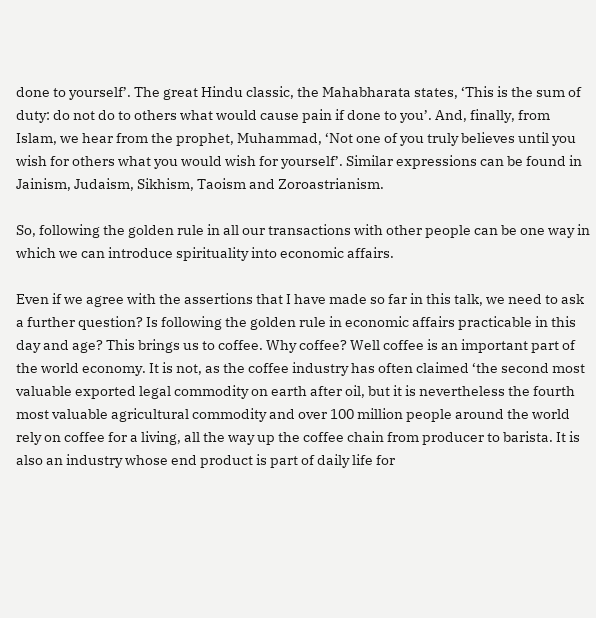done to yourself’. The great Hindu classic, the Mahabharata states, ‘This is the sum of duty: do not do to others what would cause pain if done to you’. And, finally, from Islam, we hear from the prophet, Muhammad, ‘Not one of you truly believes until you wish for others what you would wish for yourself’. Similar expressions can be found in Jainism, Judaism, Sikhism, Taoism and Zoroastrianism.

So, following the golden rule in all our transactions with other people can be one way in which we can introduce spirituality into economic affairs.

Even if we agree with the assertions that I have made so far in this talk, we need to ask a further question? Is following the golden rule in economic affairs practicable in this day and age? This brings us to coffee. Why coffee? Well coffee is an important part of the world economy. It is not, as the coffee industry has often claimed ‘the second most valuable exported legal commodity on earth after oil, but it is nevertheless the fourth most valuable agricultural commodity and over 100 million people around the world rely on coffee for a living, all the way up the coffee chain from producer to barista. It is also an industry whose end product is part of daily life for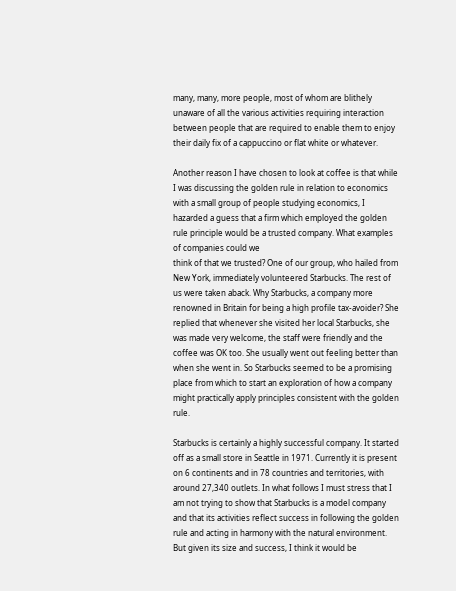many, many, more people, most of whom are blithely unaware of all the various activities requiring interaction between people that are required to enable them to enjoy their daily fix of a cappuccino or flat white or whatever.

Another reason I have chosen to look at coffee is that while I was discussing the golden rule in relation to economics with a small group of people studying economics, I hazarded a guess that a firm which employed the golden rule principle would be a trusted company. What examples of companies could we
think of that we trusted? One of our group, who hailed from New York, immediately volunteered Starbucks. The rest of us were taken aback. Why Starbucks, a company more renowned in Britain for being a high profile tax-avoider? She replied that whenever she visited her local Starbucks, she was made very welcome, the staff were friendly and the coffee was OK too. She usually went out feeling better than when she went in. So Starbucks seemed to be a promising place from which to start an exploration of how a company might practically apply principles consistent with the golden rule.

Starbucks is certainly a highly successful company. It started off as a small store in Seattle in 1971. Currently it is present on 6 continents and in 78 countries and territories, with around 27,340 outlets. In what follows I must stress that I am not trying to show that Starbucks is a model company and that its activities reflect success in following the golden rule and acting in harmony with the natural environment. But given its size and success, I think it would be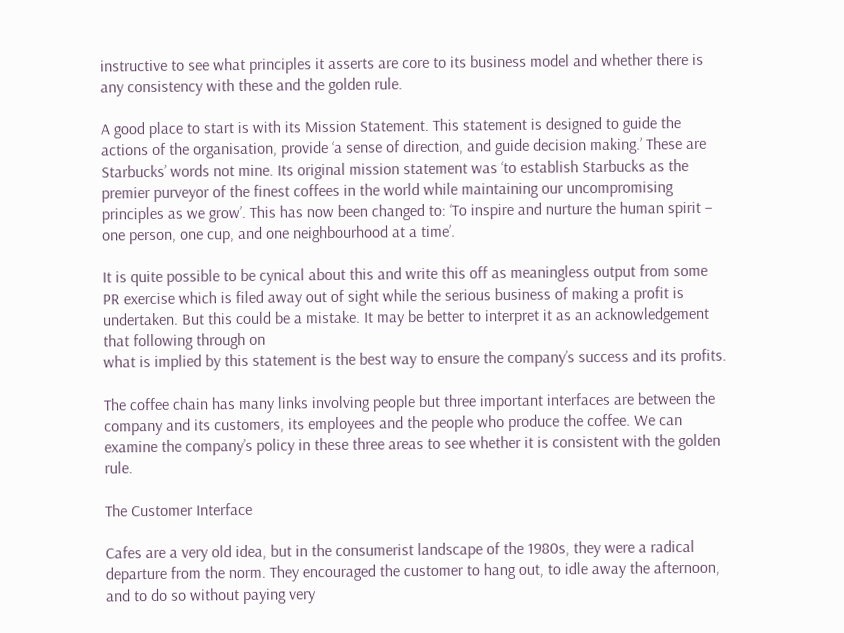instructive to see what principles it asserts are core to its business model and whether there is any consistency with these and the golden rule.

A good place to start is with its Mission Statement. This statement is designed to guide the actions of the organisation, provide ‘a sense of direction, and guide decision making.’ These are Starbucks’ words not mine. Its original mission statement was ‘to establish Starbucks as the premier purveyor of the finest coffees in the world while maintaining our uncompromising principles as we grow’. This has now been changed to: ‘To inspire and nurture the human spirit – one person, one cup, and one neighbourhood at a time’.

It is quite possible to be cynical about this and write this off as meaningless output from some PR exercise which is filed away out of sight while the serious business of making a profit is undertaken. But this could be a mistake. It may be better to interpret it as an acknowledgement that following through on
what is implied by this statement is the best way to ensure the company’s success and its profits.

The coffee chain has many links involving people but three important interfaces are between the company and its customers, its employees and the people who produce the coffee. We can examine the company’s policy in these three areas to see whether it is consistent with the golden rule.

The Customer Interface

Cafes are a very old idea, but in the consumerist landscape of the 1980s, they were a radical departure from the norm. They encouraged the customer to hang out, to idle away the afternoon, and to do so without paying very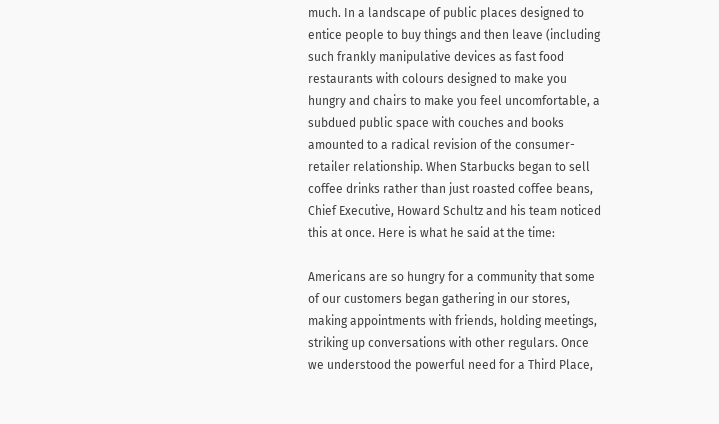much. In a landscape of public places designed to entice people to buy things and then leave (including such frankly manipulative devices as fast food restaurants with colours designed to make you hungry and chairs to make you feel uncomfortable, a subdued public space with couches and books amounted to a radical revision of the consumer-retailer relationship. When Starbucks began to sell coffee drinks rather than just roasted coffee beans, Chief Executive, Howard Schultz and his team noticed this at once. Here is what he said at the time:

Americans are so hungry for a community that some of our customers began gathering in our stores, making appointments with friends, holding meetings, striking up conversations with other regulars. Once we understood the powerful need for a Third Place,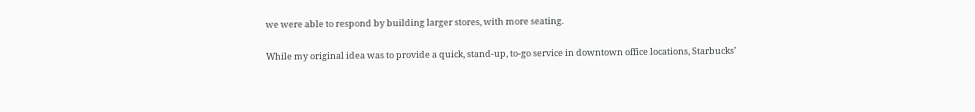we were able to respond by building larger stores, with more seating.

While my original idea was to provide a quick, stand-up, to-go service in downtown office locations, Starbucks’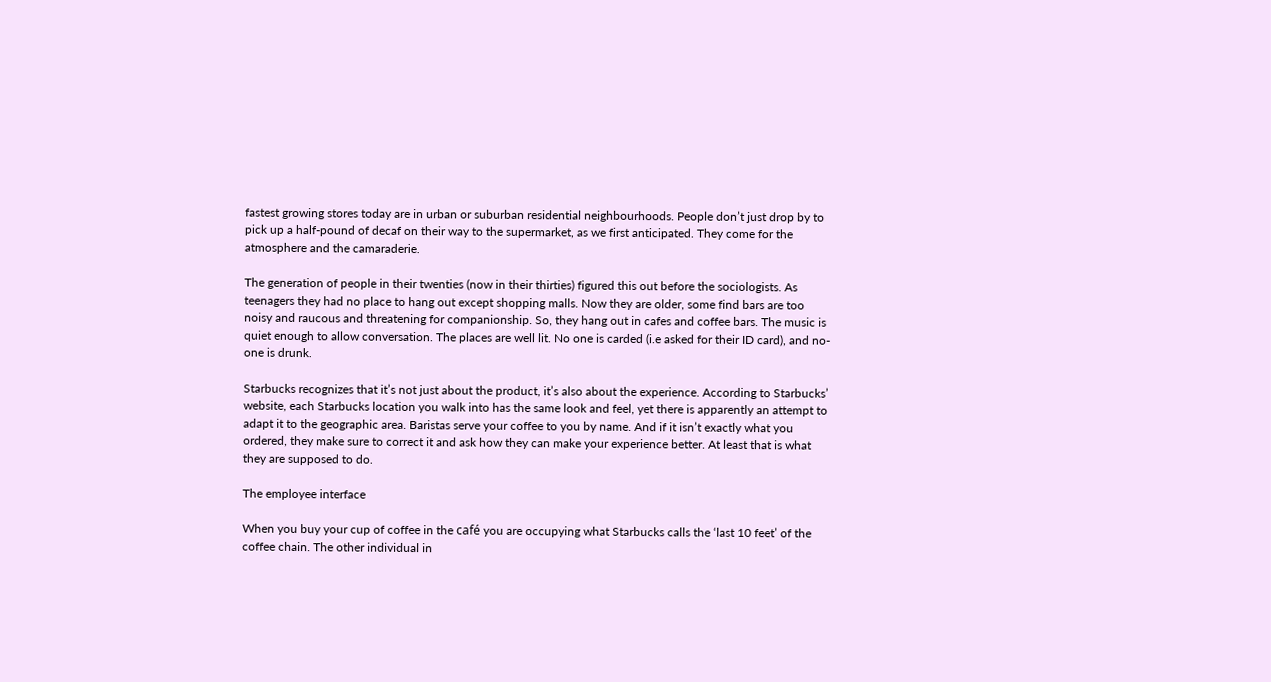fastest growing stores today are in urban or suburban residential neighbourhoods. People don’t just drop by to pick up a half-pound of decaf on their way to the supermarket, as we first anticipated. They come for the atmosphere and the camaraderie.

The generation of people in their twenties (now in their thirties) figured this out before the sociologists. As teenagers they had no place to hang out except shopping malls. Now they are older, some find bars are too noisy and raucous and threatening for companionship. So, they hang out in cafes and coffee bars. The music is quiet enough to allow conversation. The places are well lit. No one is carded (i.e asked for their ID card), and no-one is drunk.

Starbucks recognizes that it’s not just about the product, it’s also about the experience. According to Starbucks’ website, each Starbucks location you walk into has the same look and feel, yet there is apparently an attempt to adapt it to the geographic area. Baristas serve your coffee to you by name. And if it isn’t exactly what you ordered, they make sure to correct it and ask how they can make your experience better. At least that is what they are supposed to do.

The employee interface

When you buy your cup of coffee in the café you are occupying what Starbucks calls the ‘last 10 feet’ of the coffee chain. The other individual in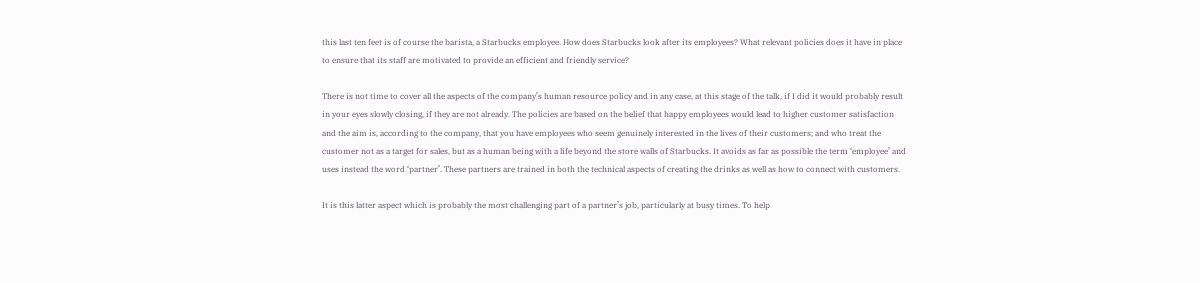this last ten feet is of course the barista, a Starbucks employee. How does Starbucks look after its employees? What relevant policies does it have in place to ensure that its staff are motivated to provide an efficient and friendly service?

There is not time to cover all the aspects of the company’s human resource policy and in any case, at this stage of the talk, if I did it would probably result in your eyes slowly closing, if they are not already. The policies are based on the belief that happy employees would lead to higher customer satisfaction and the aim is, according to the company, that you have employees who seem genuinely interested in the lives of their customers; and who treat the customer not as a target for sales, but as a human being with a life beyond the store walls of Starbucks. It avoids as far as possible the term ‘employee’ and uses instead the word ‘partner’. These partners are trained in both the technical aspects of creating the drinks as well as how to connect with customers.

It is this latter aspect which is probably the most challenging part of a partner’s job, particularly at busy times. To help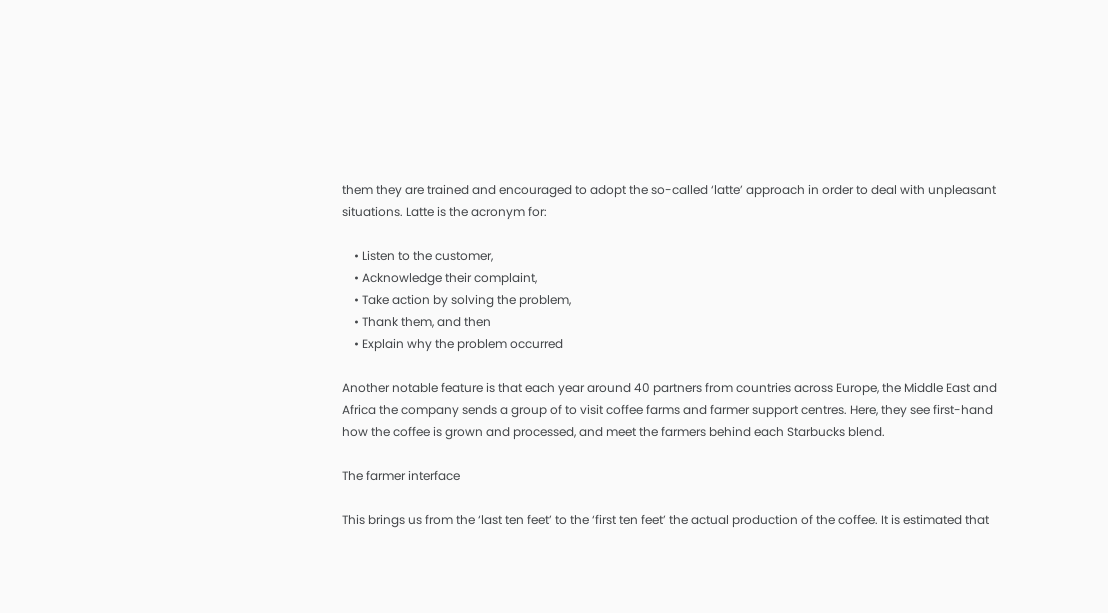them they are trained and encouraged to adopt the so-called ‘latte’ approach in order to deal with unpleasant situations. Latte is the acronym for:

    • Listen to the customer,
    • Acknowledge their complaint,
    • Take action by solving the problem,
    • Thank them, and then
    • Explain why the problem occurred

Another notable feature is that each year around 40 partners from countries across Europe, the Middle East and Africa the company sends a group of to visit coffee farms and farmer support centres. Here, they see first-hand how the coffee is grown and processed, and meet the farmers behind each Starbucks blend.

The farmer interface

This brings us from the ‘last ten feet’ to the ‘first ten feet’ the actual production of the coffee. It is estimated that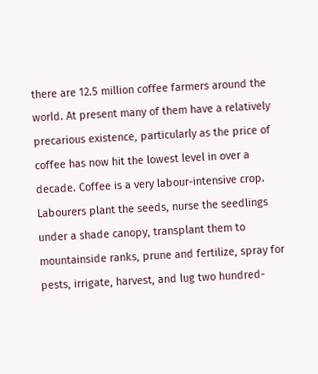there are 12.5 million coffee farmers around the world. At present many of them have a relatively precarious existence, particularly as the price of coffee has now hit the lowest level in over a decade. Coffee is a very labour-intensive crop. Labourers plant the seeds, nurse the seedlings under a shade canopy, transplant them to mountainside ranks, prune and fertilize, spray for pests, irrigate, harvest, and lug two hundred-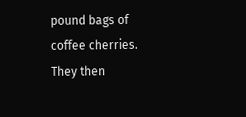pound bags of coffee cherries. They then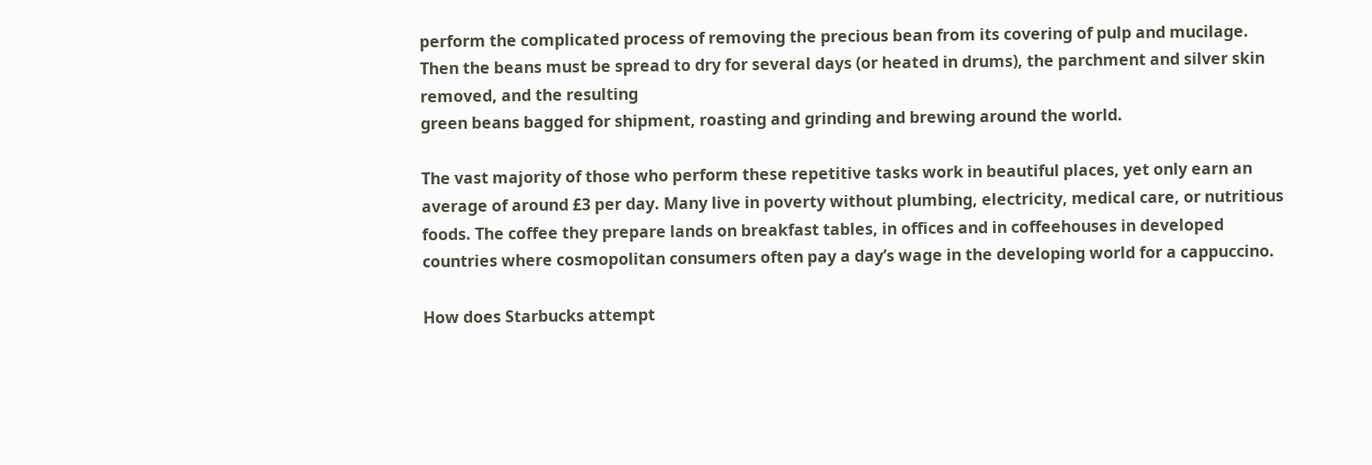perform the complicated process of removing the precious bean from its covering of pulp and mucilage. Then the beans must be spread to dry for several days (or heated in drums), the parchment and silver skin removed, and the resulting
green beans bagged for shipment, roasting and grinding and brewing around the world.

The vast majority of those who perform these repetitive tasks work in beautiful places, yet only earn an average of around £3 per day. Many live in poverty without plumbing, electricity, medical care, or nutritious foods. The coffee they prepare lands on breakfast tables, in offices and in coffeehouses in developed countries where cosmopolitan consumers often pay a day’s wage in the developing world for a cappuccino.

How does Starbucks attempt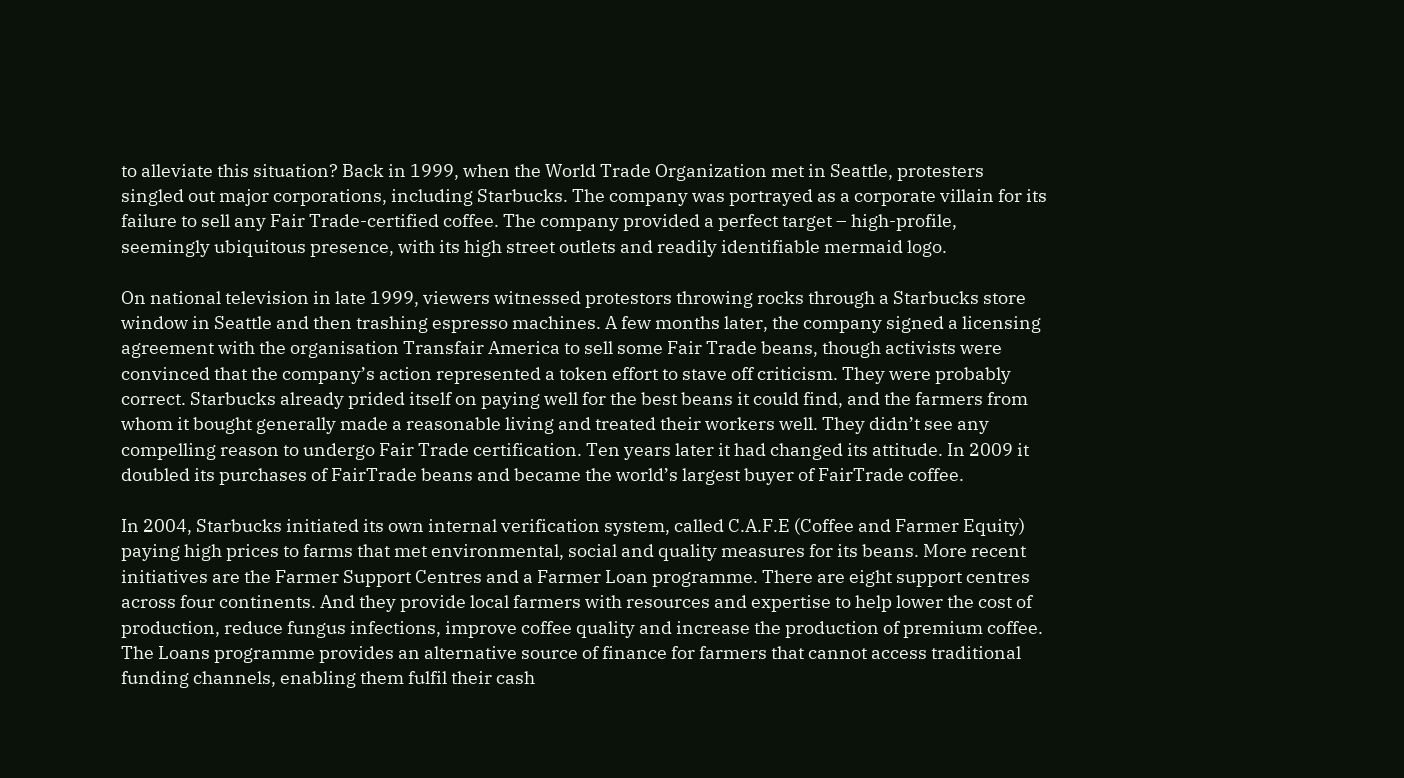to alleviate this situation? Back in 1999, when the World Trade Organization met in Seattle, protesters singled out major corporations, including Starbucks. The company was portrayed as a corporate villain for its failure to sell any Fair Trade-certified coffee. The company provided a perfect target – high-profile, seemingly ubiquitous presence, with its high street outlets and readily identifiable mermaid logo.

On national television in late 1999, viewers witnessed protestors throwing rocks through a Starbucks store window in Seattle and then trashing espresso machines. A few months later, the company signed a licensing agreement with the organisation Transfair America to sell some Fair Trade beans, though activists were convinced that the company’s action represented a token effort to stave off criticism. They were probably correct. Starbucks already prided itself on paying well for the best beans it could find, and the farmers from whom it bought generally made a reasonable living and treated their workers well. They didn’t see any compelling reason to undergo Fair Trade certification. Ten years later it had changed its attitude. In 2009 it doubled its purchases of FairTrade beans and became the world’s largest buyer of FairTrade coffee.

In 2004, Starbucks initiated its own internal verification system, called C.A.F.E (Coffee and Farmer Equity) paying high prices to farms that met environmental, social and quality measures for its beans. More recent initiatives are the Farmer Support Centres and a Farmer Loan programme. There are eight support centres across four continents. And they provide local farmers with resources and expertise to help lower the cost of production, reduce fungus infections, improve coffee quality and increase the production of premium coffee. The Loans programme provides an alternative source of finance for farmers that cannot access traditional funding channels, enabling them fulfil their cash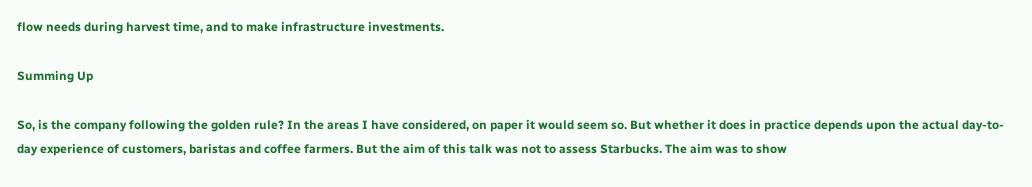flow needs during harvest time, and to make infrastructure investments.

Summing Up

So, is the company following the golden rule? In the areas I have considered, on paper it would seem so. But whether it does in practice depends upon the actual day-to-day experience of customers, baristas and coffee farmers. But the aim of this talk was not to assess Starbucks. The aim was to show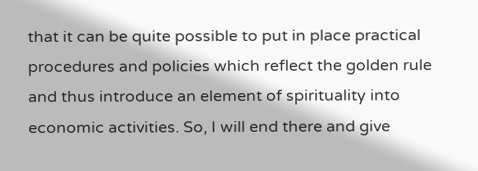that it can be quite possible to put in place practical procedures and policies which reflect the golden rule and thus introduce an element of spirituality into economic activities. So, I will end there and give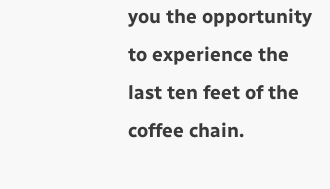you the opportunity to experience the last ten feet of the coffee chain.